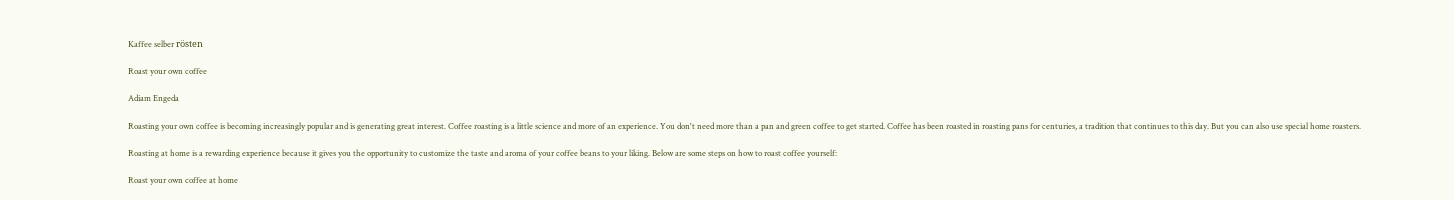Kaffee selber rösten

Roast your own coffee

Adiam Engeda

Roasting your own coffee is becoming increasingly popular and is generating great interest. Coffee roasting is a little science and more of an experience. You don't need more than a pan and green coffee to get started. Coffee has been roasted in roasting pans for centuries, a tradition that continues to this day. But you can also use special home roasters.

Roasting at home is a rewarding experience because it gives you the opportunity to customize the taste and aroma of your coffee beans to your liking. Below are some steps on how to roast coffee yourself:

Roast your own coffee at home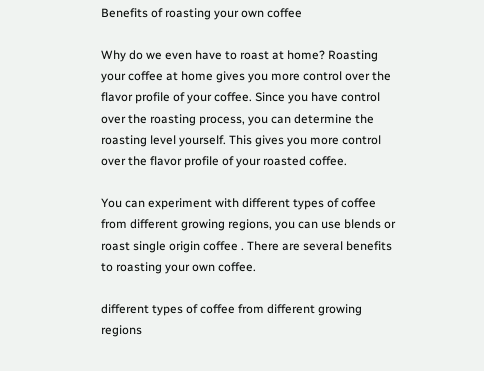Benefits of roasting your own coffee

Why do we even have to roast at home? Roasting your coffee at home gives you more control over the flavor profile of your coffee. Since you have control over the roasting process, you can determine the roasting level yourself. This gives you more control over the flavor profile of your roasted coffee.

You can experiment with different types of coffee from different growing regions, you can use blends or roast single origin coffee . There are several benefits to roasting your own coffee.

different types of coffee from different growing regions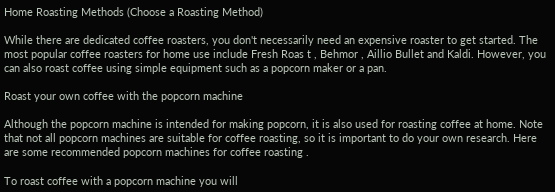Home Roasting Methods (Choose a Roasting Method)

While there are dedicated coffee roasters, you don't necessarily need an expensive roaster to get started. The most popular coffee roasters for home use include Fresh Roas t , Behmor , Aillio Bullet and Kaldi. However, you can also roast coffee using simple equipment such as a popcorn maker or a pan.

Roast your own coffee with the popcorn machine

Although the popcorn machine is intended for making popcorn, it is also used for roasting coffee at home. Note that not all popcorn machines are suitable for coffee roasting, so it is important to do your own research. Here are some recommended popcorn machines for coffee roasting .

To roast coffee with a popcorn machine you will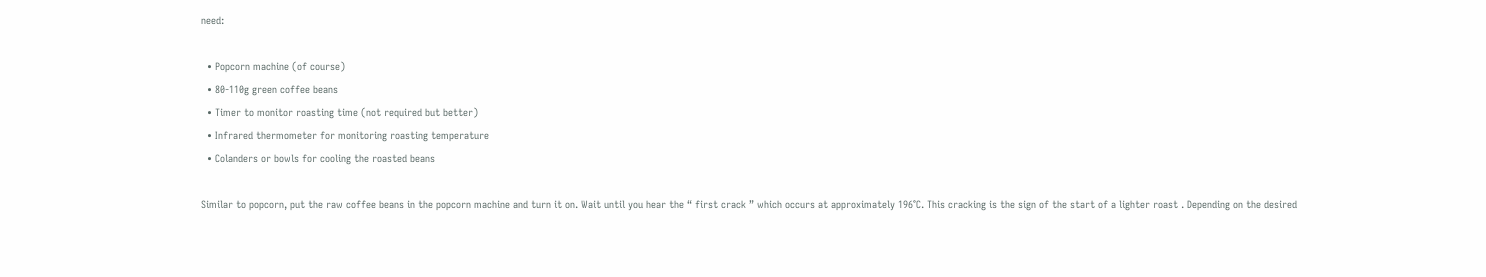need:

  • Popcorn machine (of course)
  • 80-110g green coffee beans
  • Timer to monitor roasting time (not required but better)
  • Infrared thermometer for monitoring roasting temperature
  • Colanders or bowls for cooling the roasted beans

Similar to popcorn, put the raw coffee beans in the popcorn machine and turn it on. Wait until you hear the “ first crack ” which occurs at approximately 196°C. This cracking is the sign of the start of a lighter roast . Depending on the desired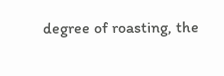degree of roasting, the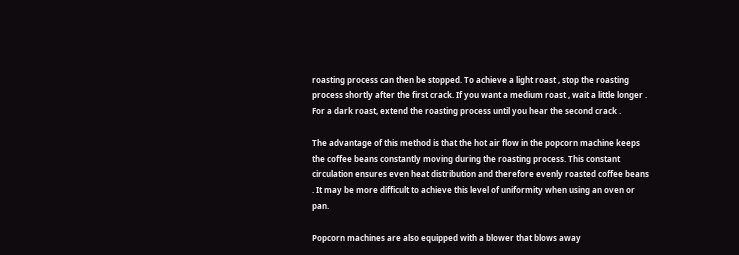roasting process can then be stopped. To achieve a light roast , stop the roasting process shortly after the first crack. If you want a medium roast , wait a little longer . For a dark roast, extend the roasting process until you hear the second crack .

The advantage of this method is that the hot air flow in the popcorn machine keeps the coffee beans constantly moving during the roasting process. This constant circulation ensures even heat distribution and therefore evenly roasted coffee beans . It may be more difficult to achieve this level of uniformity when using an oven or pan.

Popcorn machines are also equipped with a blower that blows away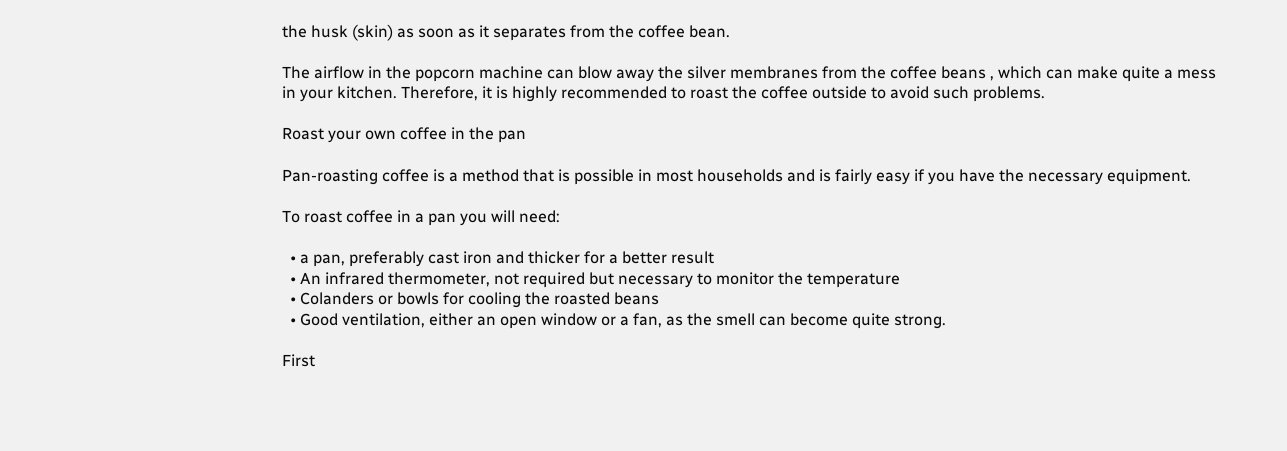the husk (skin) as soon as it separates from the coffee bean.

The airflow in the popcorn machine can blow away the silver membranes from the coffee beans , which can make quite a mess in your kitchen. Therefore, it is highly recommended to roast the coffee outside to avoid such problems.

Roast your own coffee in the pan

Pan-roasting coffee is a method that is possible in most households and is fairly easy if you have the necessary equipment.

To roast coffee in a pan you will need:

  • a pan, preferably cast iron and thicker for a better result
  • An infrared thermometer, not required but necessary to monitor the temperature
  • Colanders or bowls for cooling the roasted beans
  • Good ventilation, either an open window or a fan, as the smell can become quite strong.

First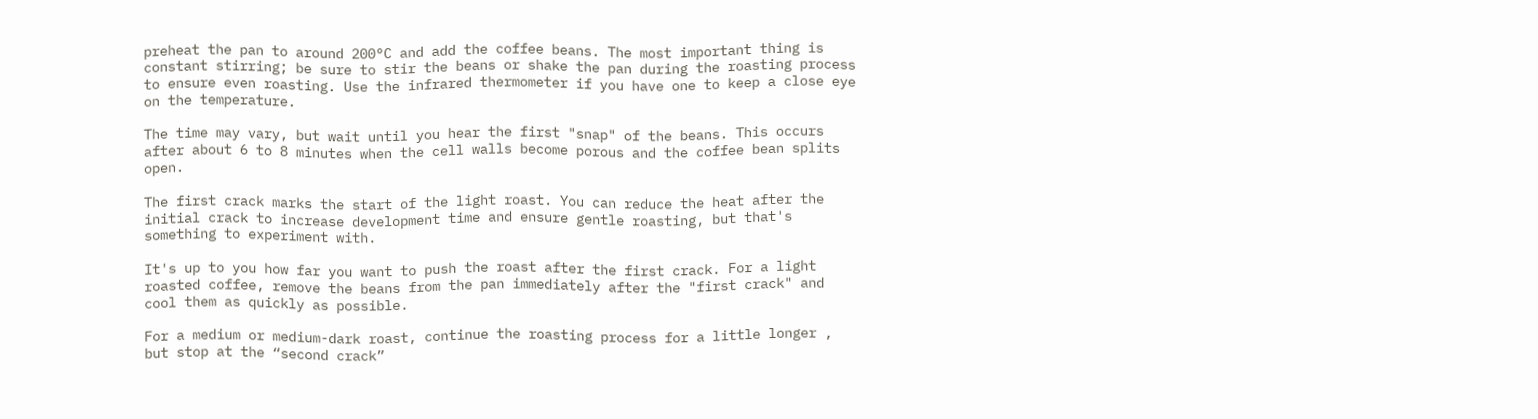preheat the pan to around 200°C and add the coffee beans. The most important thing is constant stirring; be sure to stir the beans or shake the pan during the roasting process to ensure even roasting. Use the infrared thermometer if you have one to keep a close eye on the temperature.

The time may vary, but wait until you hear the first "snap" of the beans. This occurs after about 6 to 8 minutes when the cell walls become porous and the coffee bean splits open.

The first crack marks the start of the light roast. You can reduce the heat after the initial crack to increase development time and ensure gentle roasting, but that's something to experiment with.

It's up to you how far you want to push the roast after the first crack. For a light roasted coffee, remove the beans from the pan immediately after the "first crack" and cool them as quickly as possible.

For a medium or medium-dark roast, continue the roasting process for a little longer , but stop at the “second crack”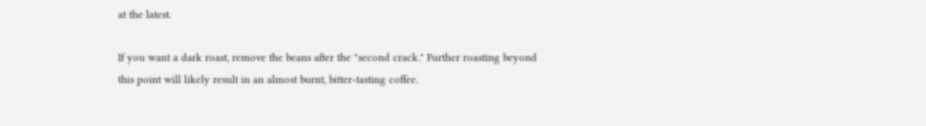at the latest.

If you want a dark roast, remove the beans after the "second crack." Further roasting beyond this point will likely result in an almost burnt, bitter-tasting coffee.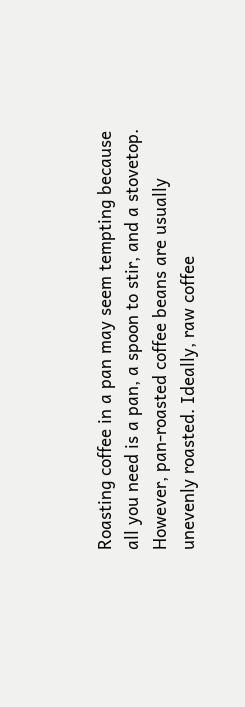Roasting coffee in a pan may seem tempting because all you need is a pan, a spoon to stir, and a stovetop. However, pan-roasted coffee beans are usually unevenly roasted. Ideally, raw coffee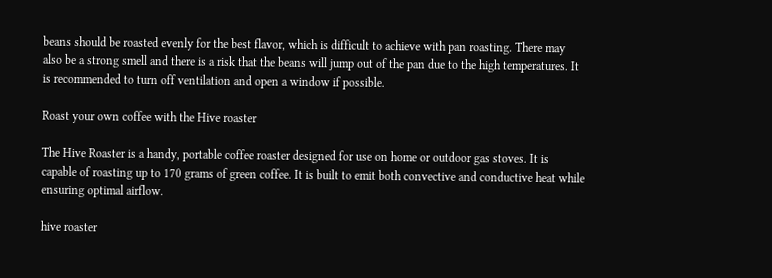beans should be roasted evenly for the best flavor, which is difficult to achieve with pan roasting. There may also be a strong smell and there is a risk that the beans will jump out of the pan due to the high temperatures. It is recommended to turn off ventilation and open a window if possible.

Roast your own coffee with the Hive roaster

The Hive Roaster is a handy, portable coffee roaster designed for use on home or outdoor gas stoves. It is capable of roasting up to 170 grams of green coffee. It is built to emit both convective and conductive heat while ensuring optimal airflow.

hive roaster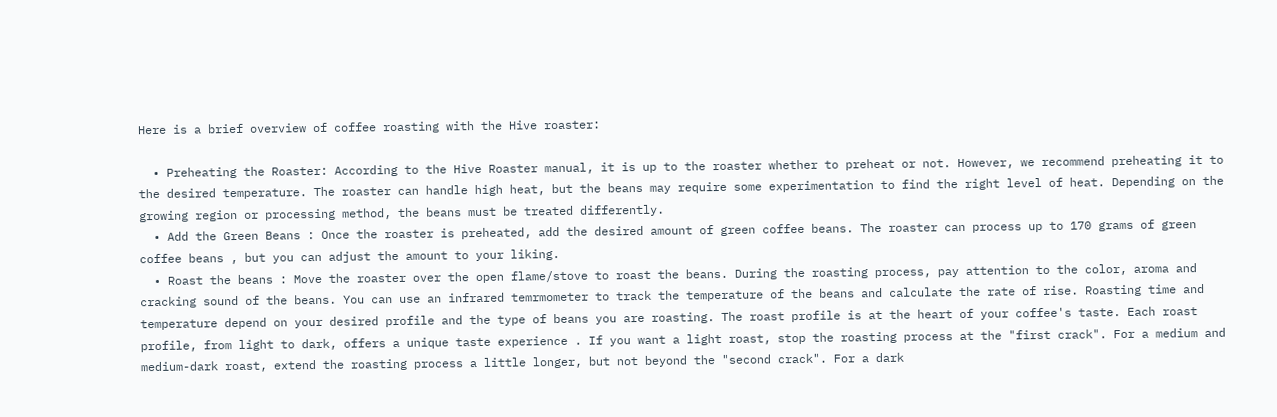Here is a brief overview of coffee roasting with the Hive roaster:

  • Preheating the Roaster: According to the Hive Roaster manual, it is up to the roaster whether to preheat or not. However, we recommend preheating it to the desired temperature. The roaster can handle high heat, but the beans may require some experimentation to find the right level of heat. Depending on the growing region or processing method, the beans must be treated differently.
  • Add the Green Beans : Once the roaster is preheated, add the desired amount of green coffee beans. The roaster can process up to 170 grams of green coffee beans , but you can adjust the amount to your liking.
  • Roast the beans : Move the roaster over the open flame/stove to roast the beans. During the roasting process, pay attention to the color, aroma and cracking sound of the beans. You can use an infrared temrmometer to track the temperature of the beans and calculate the rate of rise. Roasting time and temperature depend on your desired profile and the type of beans you are roasting. The roast profile is at the heart of your coffee's taste. Each roast profile, from light to dark, offers a unique taste experience . If you want a light roast, stop the roasting process at the "first crack". For a medium and medium-dark roast, extend the roasting process a little longer, but not beyond the "second crack". For a dark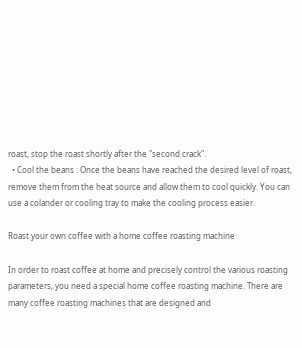roast, stop the roast shortly after the "second crack".
  • Cool the beans : Once the beans have reached the desired level of roast, remove them from the heat source and allow them to cool quickly. You can use a colander or cooling tray to make the cooling process easier.

Roast your own coffee with a home coffee roasting machine

In order to roast coffee at home and precisely control the various roasting parameters, you need a special home coffee roasting machine. There are many coffee roasting machines that are designed and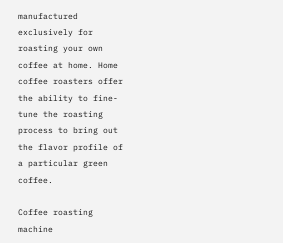manufactured exclusively for roasting your own coffee at home. Home coffee roasters offer the ability to fine-tune the roasting process to bring out the flavor profile of a particular green coffee.

Coffee roasting machine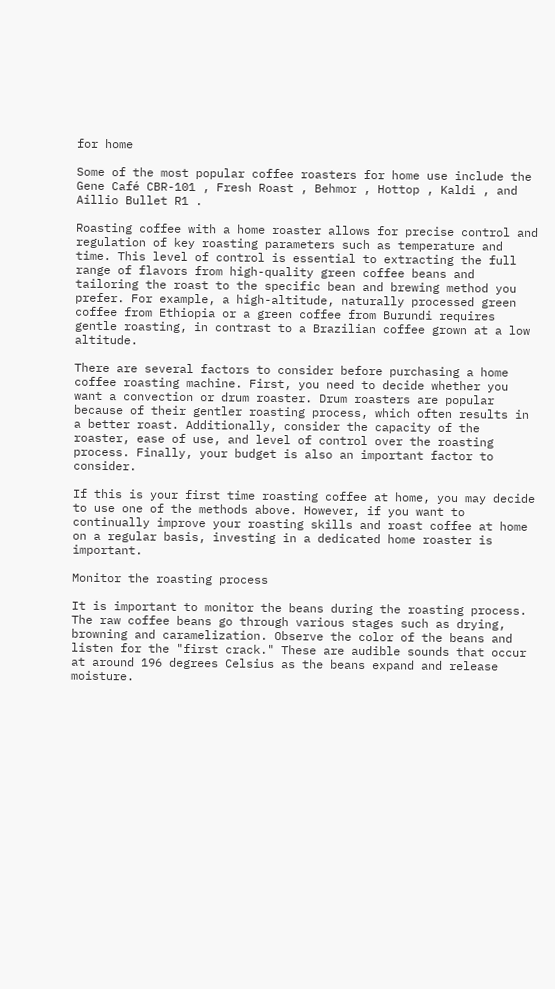for home

Some of the most popular coffee roasters for home use include the Gene Café CBR-101 , Fresh Roast , Behmor , Hottop , Kaldi , and Aillio Bullet R1 .

Roasting coffee with a home roaster allows for precise control and regulation of key roasting parameters such as temperature and time. This level of control is essential to extracting the full range of flavors from high-quality green coffee beans and tailoring the roast to the specific bean and brewing method you prefer. For example, a high-altitude, naturally processed green coffee from Ethiopia or a green coffee from Burundi requires gentle roasting, in contrast to a Brazilian coffee grown at a low altitude.

There are several factors to consider before purchasing a home coffee roasting machine. First, you need to decide whether you want a convection or drum roaster. Drum roasters are popular because of their gentler roasting process, which often results in a better roast. Additionally, consider the capacity of the roaster, ease of use, and level of control over the roasting process. Finally, your budget is also an important factor to consider.

If this is your first time roasting coffee at home, you may decide to use one of the methods above. However, if you want to continually improve your roasting skills and roast coffee at home on a regular basis, investing in a dedicated home roaster is important.

Monitor the roasting process

It is important to monitor the beans during the roasting process. The raw coffee beans go through various stages such as drying, browning and caramelization. Observe the color of the beans and listen for the "first crack." These are audible sounds that occur at around 196 degrees Celsius as the beans expand and release moisture.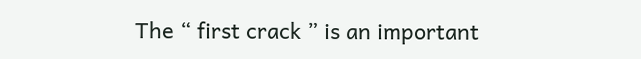The “ first crack ” is an important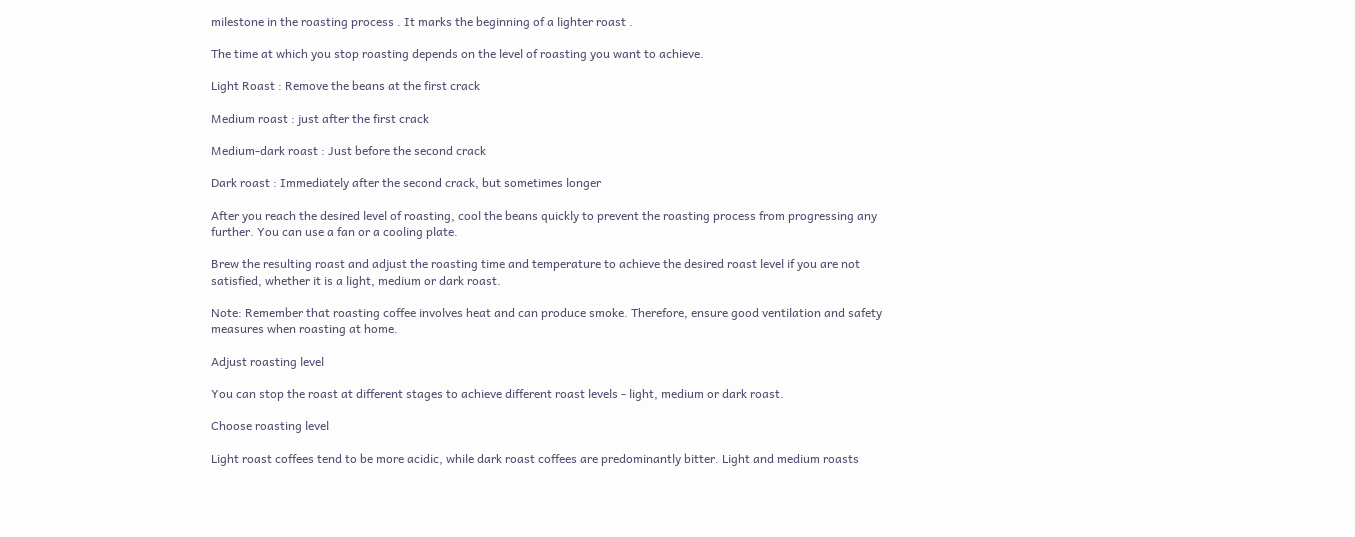milestone in the roasting process . It marks the beginning of a lighter roast .

The time at which you stop roasting depends on the level of roasting you want to achieve.

Light Roast : Remove the beans at the first crack

Medium roast : just after the first crack

Medium-dark roast : Just before the second crack

Dark roast : Immediately after the second crack, but sometimes longer

After you reach the desired level of roasting, cool the beans quickly to prevent the roasting process from progressing any further. You can use a fan or a cooling plate.

Brew the resulting roast and adjust the roasting time and temperature to achieve the desired roast level if you are not satisfied, whether it is a light, medium or dark roast.

Note: Remember that roasting coffee involves heat and can produce smoke. Therefore, ensure good ventilation and safety measures when roasting at home.

Adjust roasting level

You can stop the roast at different stages to achieve different roast levels - light, medium or dark roast.

Choose roasting level

Light roast coffees tend to be more acidic, while dark roast coffees are predominantly bitter. Light and medium roasts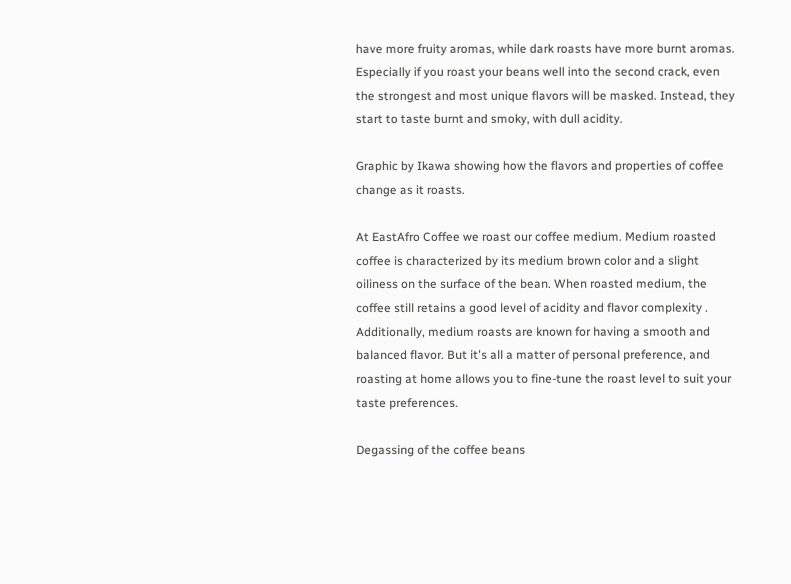have more fruity aromas, while dark roasts have more burnt aromas. Especially if you roast your beans well into the second crack, even the strongest and most unique flavors will be masked. Instead, they start to taste burnt and smoky, with dull acidity.

Graphic by Ikawa showing how the flavors and properties of coffee change as it roasts.

At EastAfro Coffee we roast our coffee medium. Medium roasted coffee is characterized by its medium brown color and a slight oiliness on the surface of the bean. When roasted medium, the coffee still retains a good level of acidity and flavor complexity . Additionally, medium roasts are known for having a smooth and balanced flavor. But it's all a matter of personal preference, and roasting at home allows you to fine-tune the roast level to suit your taste preferences.

Degassing of the coffee beans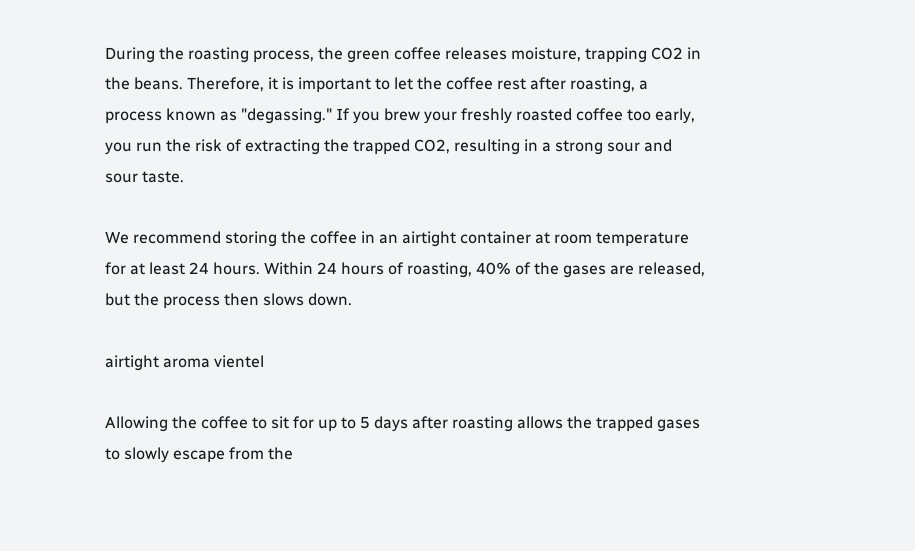During the roasting process, the green coffee releases moisture, trapping CO2 in the beans. Therefore, it is important to let the coffee rest after roasting, a process known as "degassing." If you brew your freshly roasted coffee too early, you run the risk of extracting the trapped CO2, resulting in a strong sour and sour taste.

We recommend storing the coffee in an airtight container at room temperature for at least 24 hours. Within 24 hours of roasting, 40% of the gases are released, but the process then slows down.

airtight aroma vientel

Allowing the coffee to sit for up to 5 days after roasting allows the trapped gases to slowly escape from the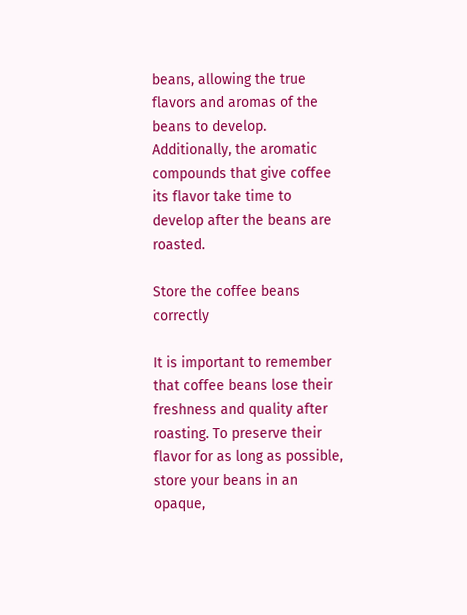beans, allowing the true flavors and aromas of the beans to develop. Additionally, the aromatic compounds that give coffee its flavor take time to develop after the beans are roasted.

Store the coffee beans correctly

It is important to remember that coffee beans lose their freshness and quality after roasting. To preserve their flavor for as long as possible, store your beans in an opaque,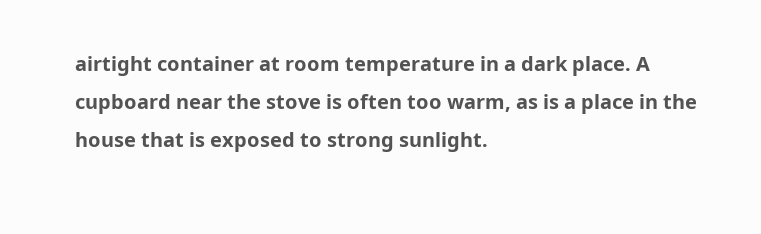airtight container at room temperature in a dark place. A cupboard near the stove is often too warm, as is a place in the house that is exposed to strong sunlight.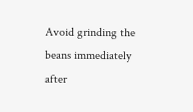Avoid grinding the beans immediately after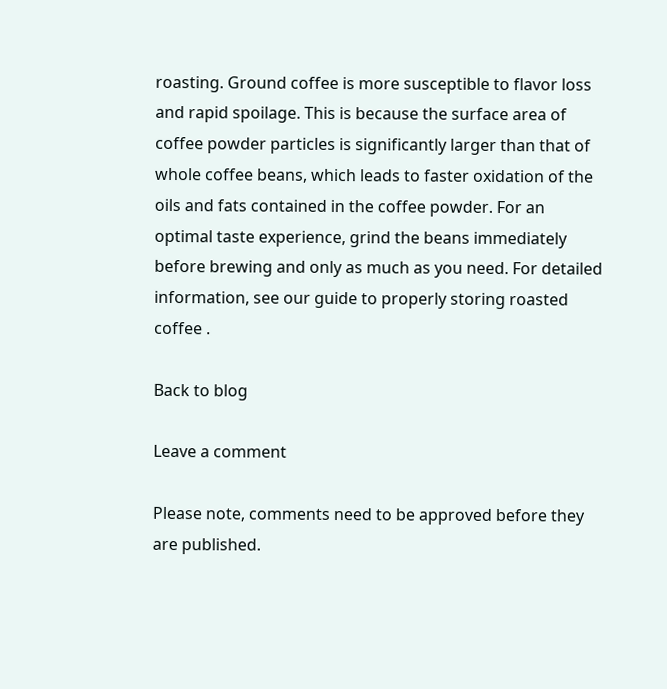roasting. Ground coffee is more susceptible to flavor loss and rapid spoilage. This is because the surface area of coffee powder particles is significantly larger than that of whole coffee beans, which leads to faster oxidation of the oils and fats contained in the coffee powder. For an optimal taste experience, grind the beans immediately before brewing and only as much as you need. For detailed information, see our guide to properly storing roasted coffee .

Back to blog

Leave a comment

Please note, comments need to be approved before they are published.